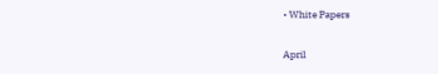• White Papers

April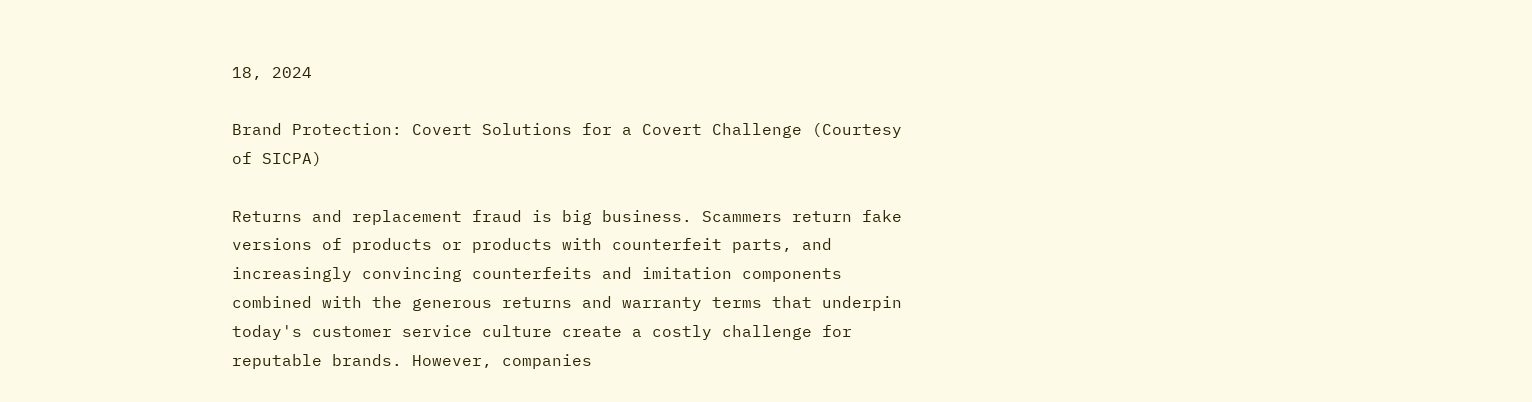18, 2024

Brand Protection: Covert Solutions for a Covert Challenge (Courtesy of SICPA)

Returns and replacement fraud is big business. Scammers return fake versions of products or products with counterfeit parts, and increasingly convincing counterfeits and imitation components combined with the generous returns and warranty terms that underpin today's customer service culture create a costly challenge for reputable brands. However, companies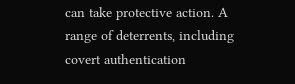can take protective action. A range of deterrents, including covert authentication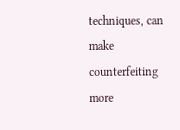techniques, can make counterfeiting more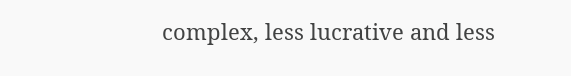complex, less lucrative and less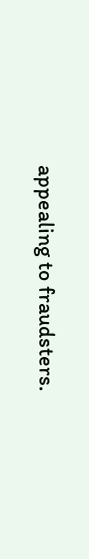appealing to fraudsters.